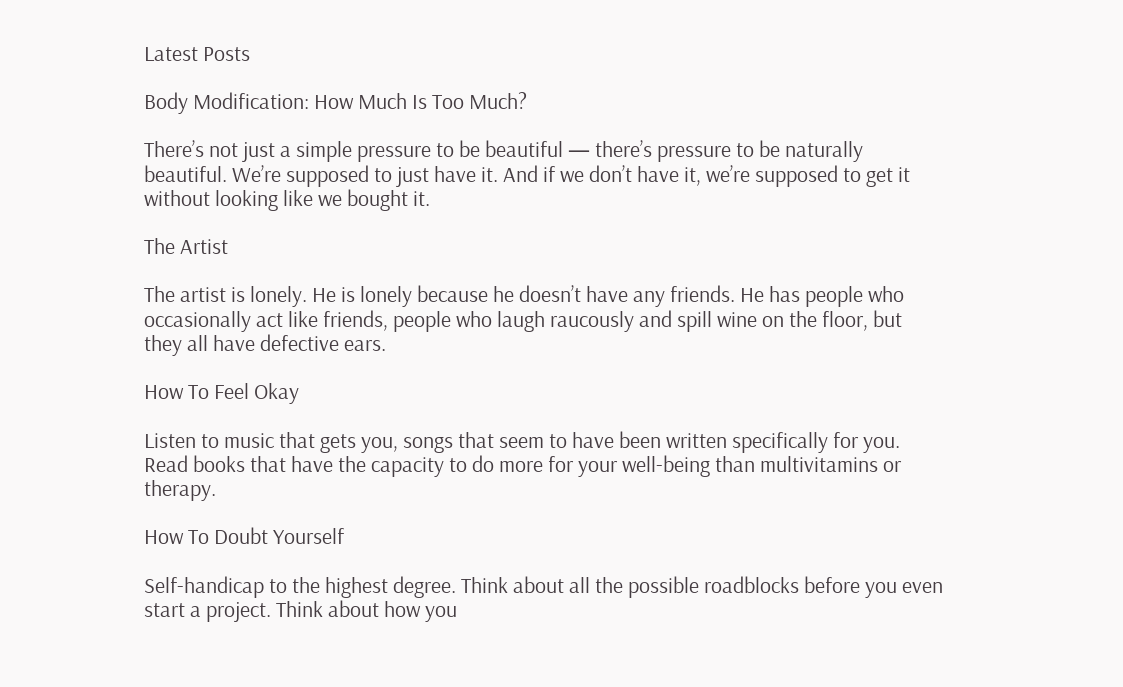Latest Posts

Body Modification: How Much Is Too Much?

There’s not just a simple pressure to be beautiful — there’s pressure to be naturally beautiful. We’re supposed to just have it. And if we don’t have it, we’re supposed to get it without looking like we bought it.

The Artist

The artist is lonely. He is lonely because he doesn’t have any friends. He has people who occasionally act like friends, people who laugh raucously and spill wine on the floor, but they all have defective ears.

How To Feel Okay

Listen to music that gets you, songs that seem to have been written specifically for you. Read books that have the capacity to do more for your well-being than multivitamins or therapy.

How To Doubt Yourself

Self-handicap to the highest degree. Think about all the possible roadblocks before you even start a project. Think about how you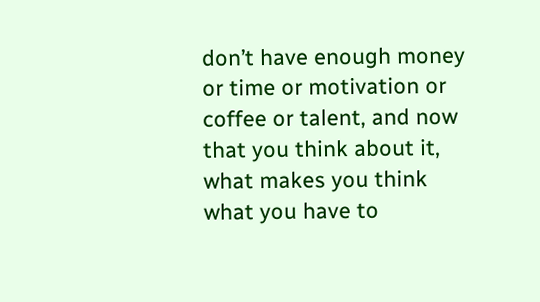don’t have enough money or time or motivation or coffee or talent, and now that you think about it, what makes you think what you have to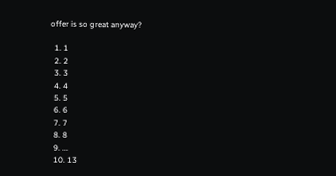offer is so great anyway?

  1. 1
  2. 2
  3. 3
  4. 4
  5. 5
  6. 6
  7. 7
  8. 8
  9. ...
  10. 13